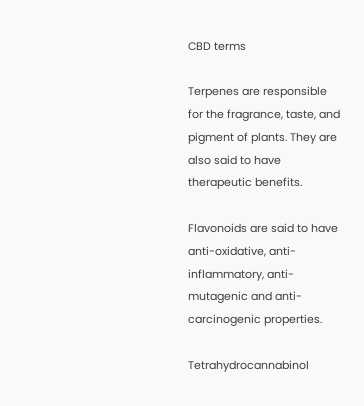CBD terms

Terpenes are responsible for the fragrance, taste, and pigment of plants. They are also said to have therapeutic benefits.

Flavonoids are said to have anti-oxidative, anti-inflammatory, anti-mutagenic and anti-carcinogenic properties.

Tetrahydrocannabinol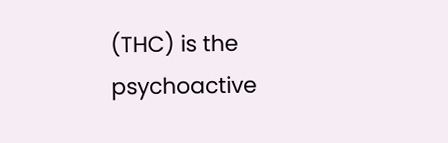(THC) is the psychoactive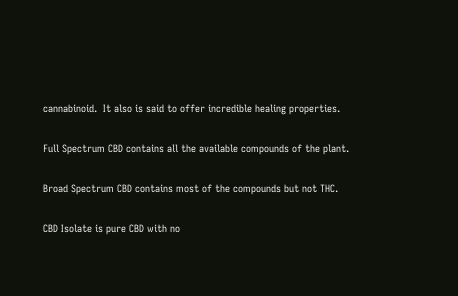cannabinoid.  It also is said to offer incredible healing properties.

Full Spectrum CBD contains all the available compounds of the plant.

Broad Spectrum CBD contains most of the compounds but not THC.

CBD Isolate is pure CBD with no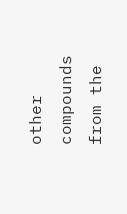other compounds from the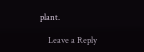plant.

    Leave a Reply